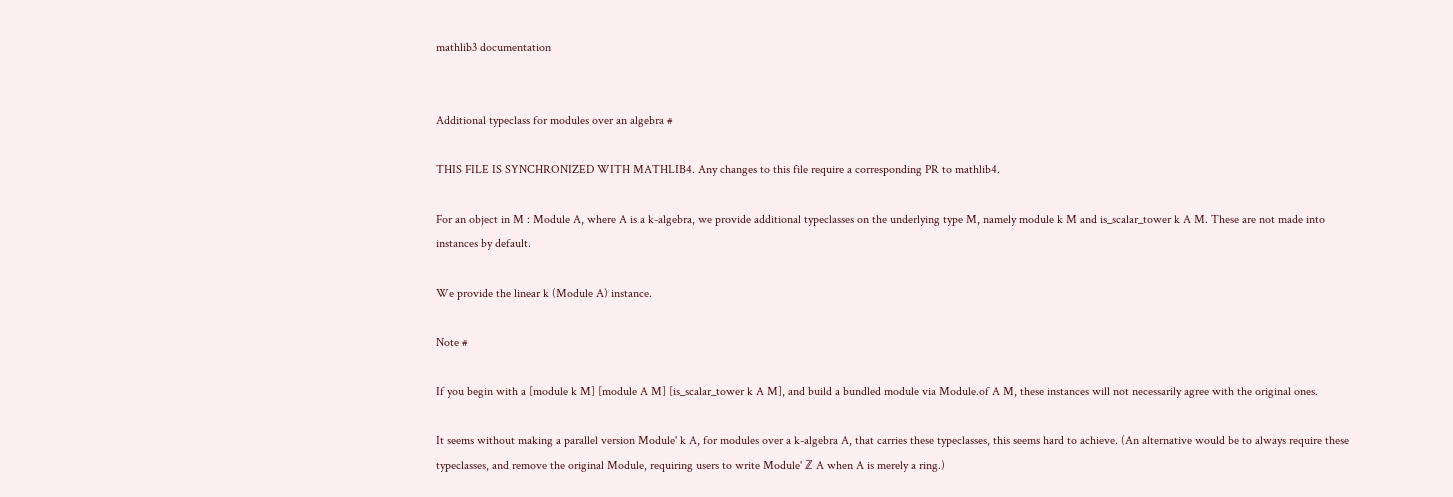mathlib3 documentation


Additional typeclass for modules over an algebra #

THIS FILE IS SYNCHRONIZED WITH MATHLIB4. Any changes to this file require a corresponding PR to mathlib4.

For an object in M : Module A, where A is a k-algebra, we provide additional typeclasses on the underlying type M, namely module k M and is_scalar_tower k A M. These are not made into instances by default.

We provide the linear k (Module A) instance.

Note #

If you begin with a [module k M] [module A M] [is_scalar_tower k A M], and build a bundled module via Module.of A M, these instances will not necessarily agree with the original ones.

It seems without making a parallel version Module' k A, for modules over a k-algebra A, that carries these typeclasses, this seems hard to achieve. (An alternative would be to always require these typeclasses, and remove the original Module, requiring users to write Module' ℤ A when A is merely a ring.)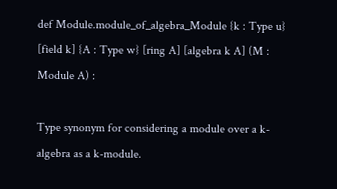def Module.module_of_algebra_Module {k : Type u} [field k] {A : Type w} [ring A] [algebra k A] (M : Module A) :

Type synonym for considering a module over a k-algebra as a k-module.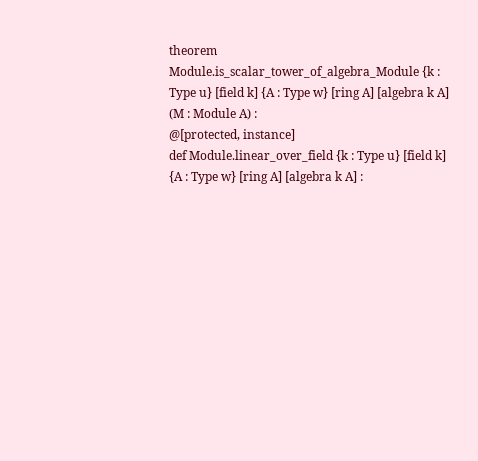theorem Module.is_scalar_tower_of_algebra_Module {k : Type u} [field k] {A : Type w} [ring A] [algebra k A] (M : Module A) :
@[protected, instance]
def Module.linear_over_field {k : Type u} [field k] {A : Type w} [ring A] [algebra k A] :